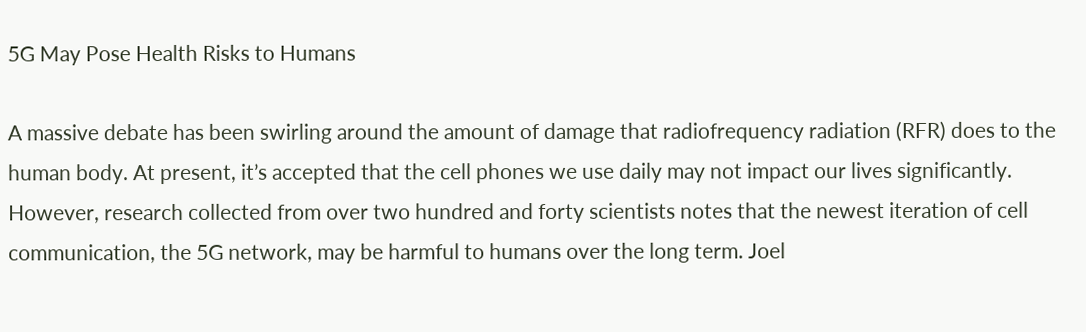5G May Pose Health Risks to Humans

A massive debate has been swirling around the amount of damage that radiofrequency radiation (RFR) does to the human body. At present, it’s accepted that the cell phones we use daily may not impact our lives significantly. However, research collected from over two hundred and forty scientists notes that the newest iteration of cell communication, the 5G network, may be harmful to humans over the long term. Joel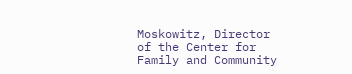Moskowitz, Director of the Center for Family and Community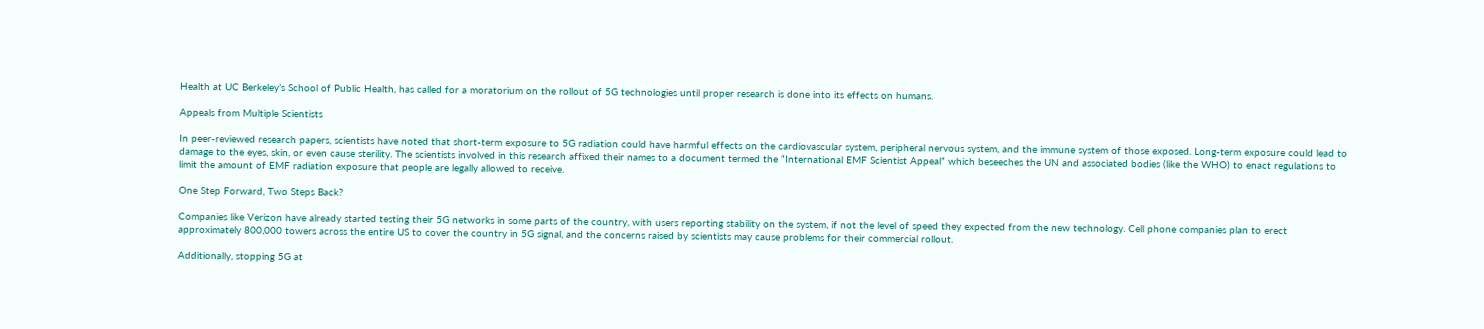Health at UC Berkeley’s School of Public Health, has called for a moratorium on the rollout of 5G technologies until proper research is done into its effects on humans.

Appeals from Multiple Scientists

In peer-reviewed research papers, scientists have noted that short-term exposure to 5G radiation could have harmful effects on the cardiovascular system, peripheral nervous system, and the immune system of those exposed. Long-term exposure could lead to damage to the eyes, skin, or even cause sterility. The scientists involved in this research affixed their names to a document termed the “International EMF Scientist Appeal” which beseeches the UN and associated bodies (like the WHO) to enact regulations to limit the amount of EMF radiation exposure that people are legally allowed to receive.

One Step Forward, Two Steps Back?

Companies like Verizon have already started testing their 5G networks in some parts of the country, with users reporting stability on the system, if not the level of speed they expected from the new technology. Cell phone companies plan to erect approximately 800,000 towers across the entire US to cover the country in 5G signal, and the concerns raised by scientists may cause problems for their commercial rollout.

Additionally, stopping 5G at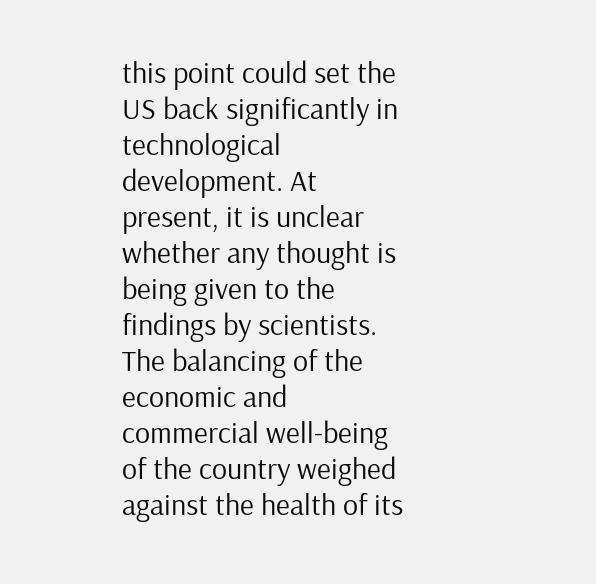this point could set the US back significantly in technological development. At present, it is unclear whether any thought is being given to the findings by scientists. The balancing of the economic and commercial well-being of the country weighed against the health of its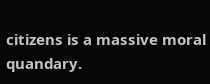citizens is a massive moral quandary.